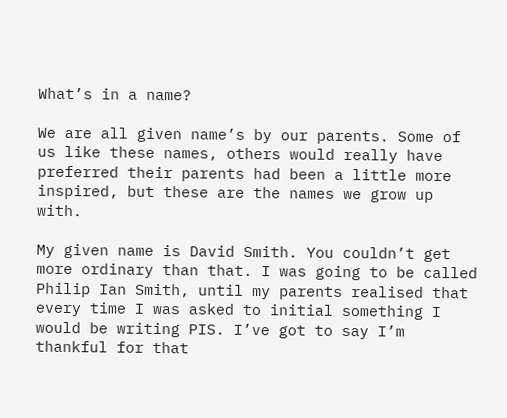What’s in a name?

We are all given name’s by our parents. Some of us like these names, others would really have preferred their parents had been a little more inspired, but these are the names we grow up with.

My given name is David Smith. You couldn’t get more ordinary than that. I was going to be called Philip Ian Smith, until my parents realised that every time I was asked to initial something I would be writing PIS. I’ve got to say I’m thankful for that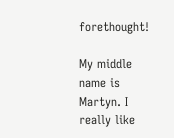forethought!

My middle name is Martyn. I really like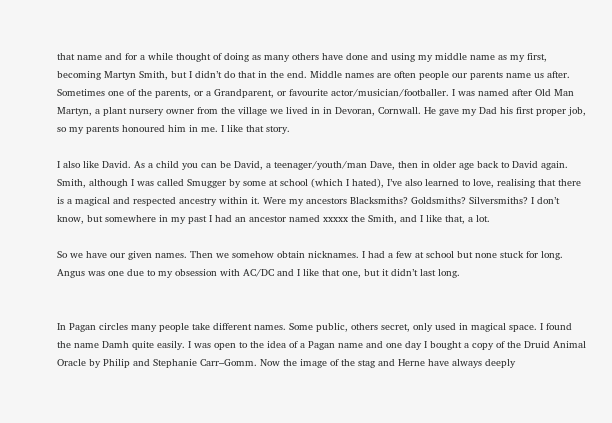that name and for a while thought of doing as many others have done and using my middle name as my first, becoming Martyn Smith, but I didn’t do that in the end. Middle names are often people our parents name us after. Sometimes one of the parents, or a Grandparent, or favourite actor/musician/footballer. I was named after Old Man Martyn, a plant nursery owner from the village we lived in in Devoran, Cornwall. He gave my Dad his first proper job, so my parents honoured him in me. I like that story.

I also like David. As a child you can be David, a teenager/youth/man Dave, then in older age back to David again. Smith, although I was called Smugger by some at school (which I hated), I’ve also learned to love, realising that there is a magical and respected ancestry within it. Were my ancestors Blacksmiths? Goldsmiths? Silversmiths? I don’t know, but somewhere in my past I had an ancestor named xxxxx the Smith, and I like that, a lot.

So we have our given names. Then we somehow obtain nicknames. I had a few at school but none stuck for long. Angus was one due to my obsession with AC/DC and I like that one, but it didn’t last long.


In Pagan circles many people take different names. Some public, others secret, only used in magical space. I found the name Damh quite easily. I was open to the idea of a Pagan name and one day I bought a copy of the Druid Animal Oracle by Philip and Stephanie Carr–Gomm. Now the image of the stag and Herne have always deeply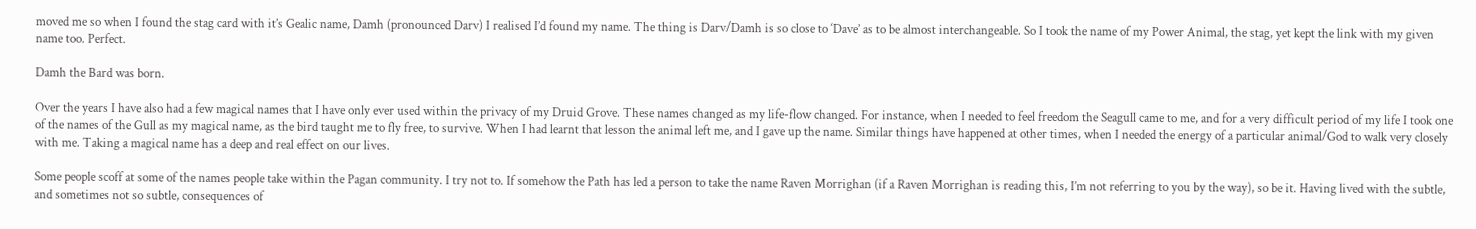moved me so when I found the stag card with it’s Gealic name, Damh (pronounced Darv) I realised I’d found my name. The thing is Darv/Damh is so close to ‘Dave’ as to be almost interchangeable. So I took the name of my Power Animal, the stag, yet kept the link with my given name too. Perfect.

Damh the Bard was born.

Over the years I have also had a few magical names that I have only ever used within the privacy of my Druid Grove. These names changed as my life-flow changed. For instance, when I needed to feel freedom the Seagull came to me, and for a very difficult period of my life I took one of the names of the Gull as my magical name, as the bird taught me to fly free, to survive. When I had learnt that lesson the animal left me, and I gave up the name. Similar things have happened at other times, when I needed the energy of a particular animal/God to walk very closely with me. Taking a magical name has a deep and real effect on our lives.

Some people scoff at some of the names people take within the Pagan community. I try not to. If somehow the Path has led a person to take the name Raven Morrighan (if a Raven Morrighan is reading this, I’m not referring to you by the way), so be it. Having lived with the subtle, and sometimes not so subtle, consequences of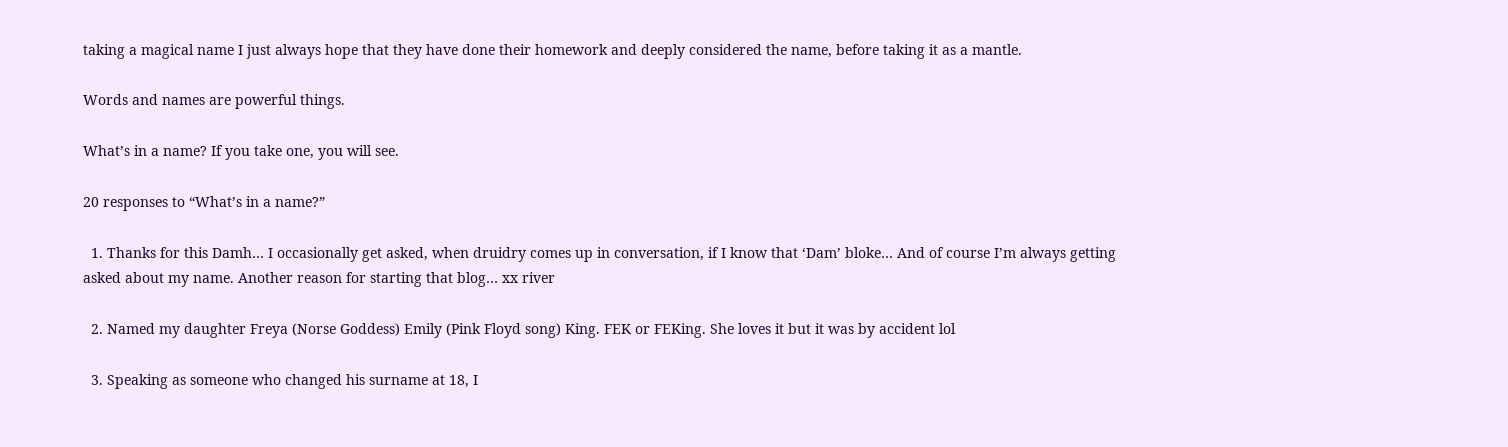taking a magical name I just always hope that they have done their homework and deeply considered the name, before taking it as a mantle.

Words and names are powerful things.

What’s in a name? If you take one, you will see.

20 responses to “What’s in a name?”

  1. Thanks for this Damh… I occasionally get asked, when druidry comes up in conversation, if I know that ‘Dam’ bloke… And of course I’m always getting asked about my name. Another reason for starting that blog… xx river

  2. Named my daughter Freya (Norse Goddess) Emily (Pink Floyd song) King. FEK or FEKing. She loves it but it was by accident lol

  3. Speaking as someone who changed his surname at 18, I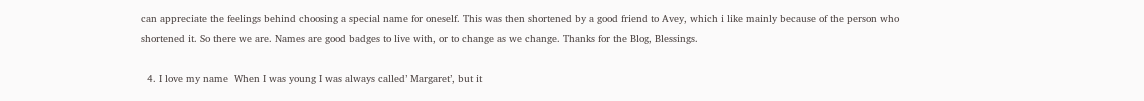can appreciate the feelings behind choosing a special name for oneself. This was then shortened by a good friend to Avey, which i like mainly because of the person who shortened it. So there we are. Names are good badges to live with, or to change as we change. Thanks for the Blog, Blessings.

  4. I love my name  When I was young I was always called’ Margaret’, but it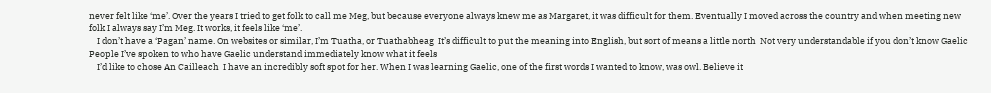never felt like ‘me’. Over the years I tried to get folk to call me Meg, but because everyone always knew me as Margaret, it was difficult for them. Eventually I moved across the country and when meeting new folk I always say I’m Meg. It works, it feels like ‘me’.
    I don’t have a ‘Pagan’ name. On websites or similar, I’m Tuatha, or Tuathabheag  It’s difficult to put the meaning into English, but sort of means a little north  Not very understandable if you don’t know Gaelic  People I’ve spoken to who have Gaelic understand immediately know what it feels
    I’d like to chose An Cailleach  I have an incredibly soft spot for her. When I was learning Gaelic, one of the first words I wanted to know, was owl. Believe it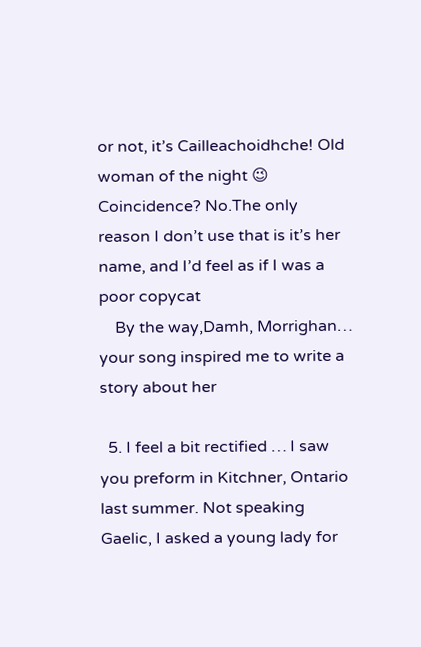or not, it’s Cailleachoidhche! Old woman of the night 😉 Coincidence? No.The only reason I don’t use that is it’s her name, and I’d feel as if I was a poor copycat
    By the way,Damh, Morrighan… your song inspired me to write a story about her

  5. I feel a bit rectified … I saw you preform in Kitchner, Ontario last summer. Not speaking Gaelic, I asked a young lady for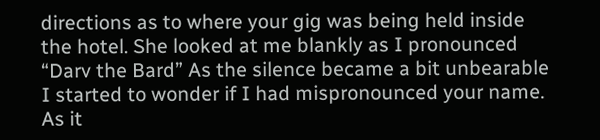directions as to where your gig was being held inside the hotel. She looked at me blankly as I pronounced “Darv the Bard” As the silence became a bit unbearable I started to wonder if I had mispronounced your name. As it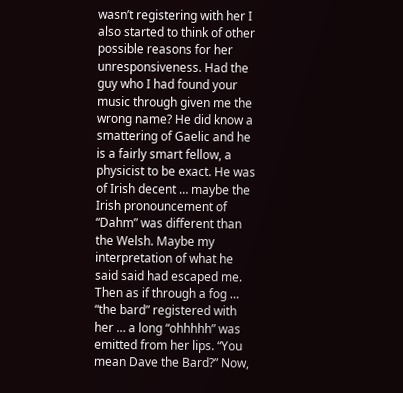wasn’t registering with her I also started to think of other possible reasons for her unresponsiveness. Had the guy who I had found your music through given me the wrong name? He did know a smattering of Gaelic and he is a fairly smart fellow, a physicist to be exact. He was of Irish decent … maybe the Irish pronouncement of “Dahm” was different than the Welsh. Maybe my interpretation of what he said said had escaped me. Then as if through a fog … “the bard” registered with her … a long “ohhhhh” was emitted from her lips. “You mean Dave the Bard?” Now,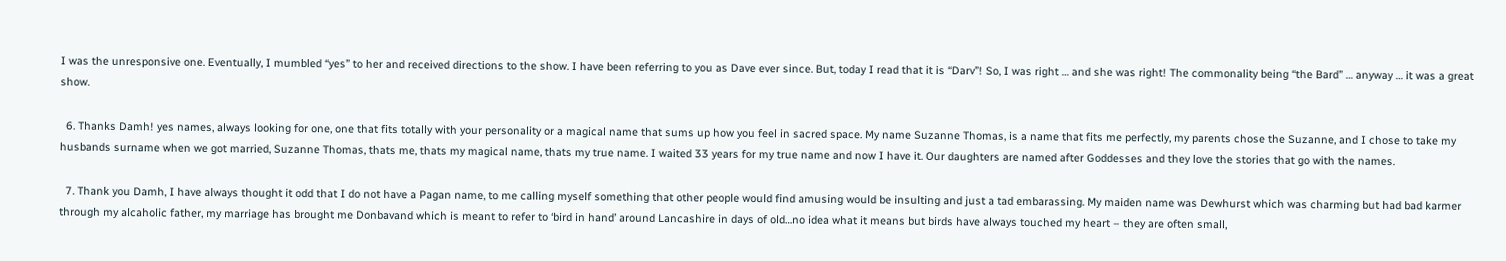I was the unresponsive one. Eventually, I mumbled “yes” to her and received directions to the show. I have been referring to you as Dave ever since. But, today I read that it is “Darv”! So, I was right … and she was right! The commonality being “the Bard” … anyway … it was a great show.

  6. Thanks Damh! yes names, always looking for one, one that fits totally with your personality or a magical name that sums up how you feel in sacred space. My name Suzanne Thomas, is a name that fits me perfectly, my parents chose the Suzanne, and I chose to take my husbands surname when we got married, Suzanne Thomas, thats me, thats my magical name, thats my true name. I waited 33 years for my true name and now I have it. Our daughters are named after Goddesses and they love the stories that go with the names.

  7. Thank you Damh, I have always thought it odd that I do not have a Pagan name, to me calling myself something that other people would find amusing would be insulting and just a tad embarassing. My maiden name was Dewhurst which was charming but had bad karmer through my alcaholic father, my marriage has brought me Donbavand which is meant to refer to ‘bird in hand’ around Lancashire in days of old…no idea what it means but birds have always touched my heart – they are often small,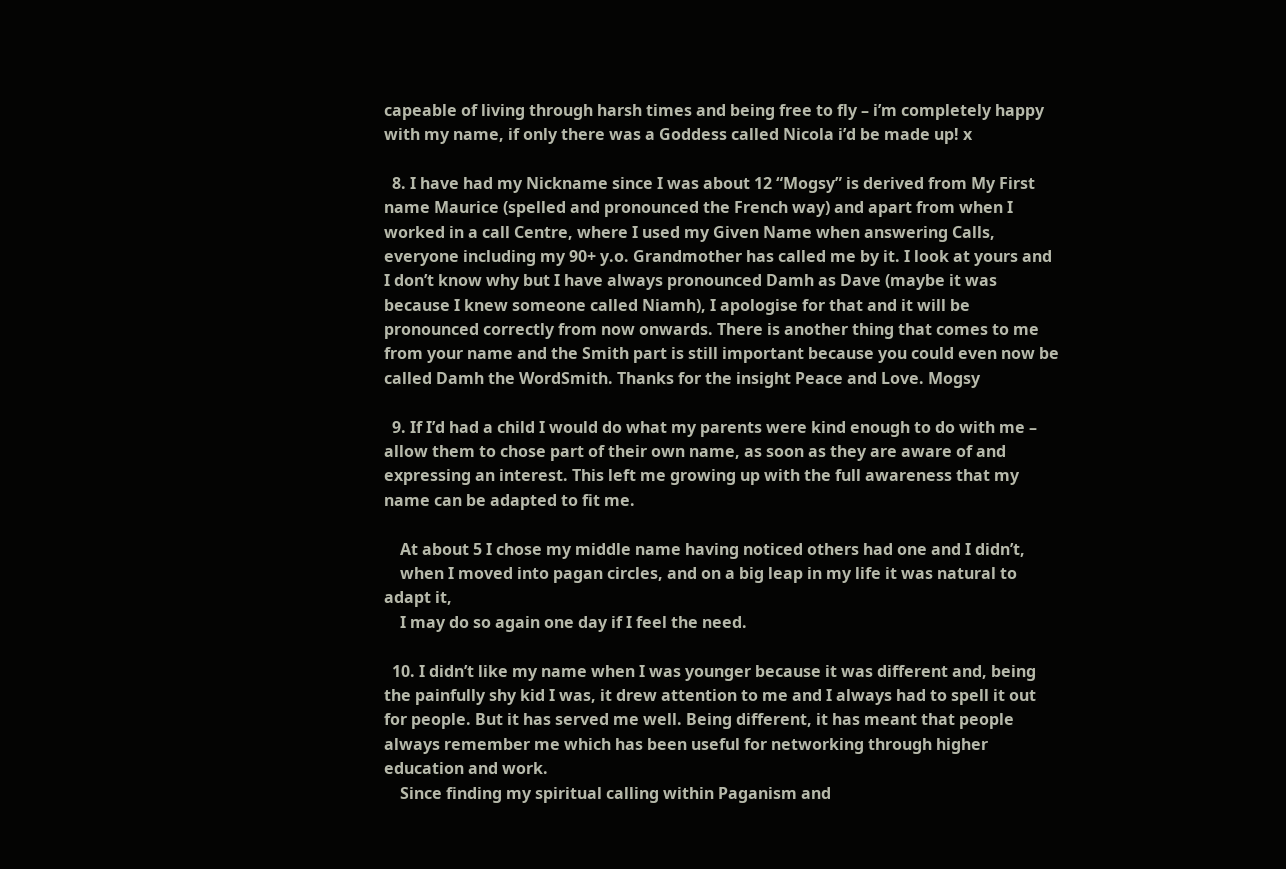capeable of living through harsh times and being free to fly – i’m completely happy with my name, if only there was a Goddess called Nicola i’d be made up! x

  8. I have had my Nickname since I was about 12 “Mogsy” is derived from My First name Maurice (spelled and pronounced the French way) and apart from when I worked in a call Centre, where I used my Given Name when answering Calls, everyone including my 90+ y.o. Grandmother has called me by it. I look at yours and I don’t know why but I have always pronounced Damh as Dave (maybe it was because I knew someone called Niamh), I apologise for that and it will be pronounced correctly from now onwards. There is another thing that comes to me from your name and the Smith part is still important because you could even now be called Damh the WordSmith. Thanks for the insight Peace and Love. Mogsy

  9. If I’d had a child I would do what my parents were kind enough to do with me – allow them to chose part of their own name, as soon as they are aware of and expressing an interest. This left me growing up with the full awareness that my name can be adapted to fit me.

    At about 5 I chose my middle name having noticed others had one and I didn’t,
    when I moved into pagan circles, and on a big leap in my life it was natural to adapt it,
    I may do so again one day if I feel the need.

  10. I didn’t like my name when I was younger because it was different and, being the painfully shy kid I was, it drew attention to me and I always had to spell it out for people. But it has served me well. Being different, it has meant that people always remember me which has been useful for networking through higher education and work.
    Since finding my spiritual calling within Paganism and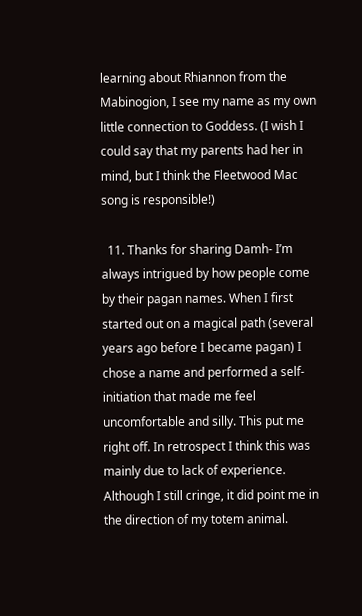learning about Rhiannon from the Mabinogion, I see my name as my own little connection to Goddess. (I wish I could say that my parents had her in mind, but I think the Fleetwood Mac song is responsible!)

  11. Thanks for sharing Damh- I’m always intrigued by how people come by their pagan names. When I first started out on a magical path (several years ago before I became pagan) I chose a name and performed a self-initiation that made me feel uncomfortable and silly. This put me right off. In retrospect I think this was mainly due to lack of experience. Although I still cringe, it did point me in the direction of my totem animal.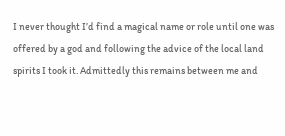I never thought I’d find a magical name or role until one was offered by a god and following the advice of the local land spirits I took it. Admittedly this remains between me and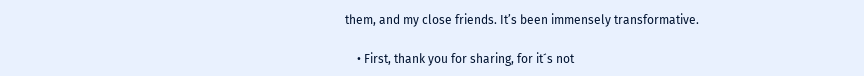them, and my close friends. It’s been immensely transformative.

    • First, thank you for sharing, for it´s not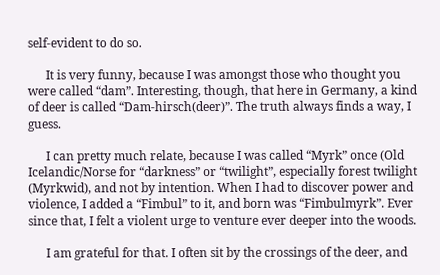self-evident to do so.

      It is very funny, because I was amongst those who thought you were called “dam”. Interesting, though, that here in Germany, a kind of deer is called “Dam-hirsch(deer)”. The truth always finds a way, I guess.

      I can pretty much relate, because I was called “Myrk” once (Old Icelandic/Norse for “darkness” or “twilight”, especially forest twilight (Myrkwid), and not by intention. When I had to discover power and violence, I added a “Fimbul” to it, and born was “Fimbulmyrk”. Ever since that, I felt a violent urge to venture ever deeper into the woods.

      I am grateful for that. I often sit by the crossings of the deer, and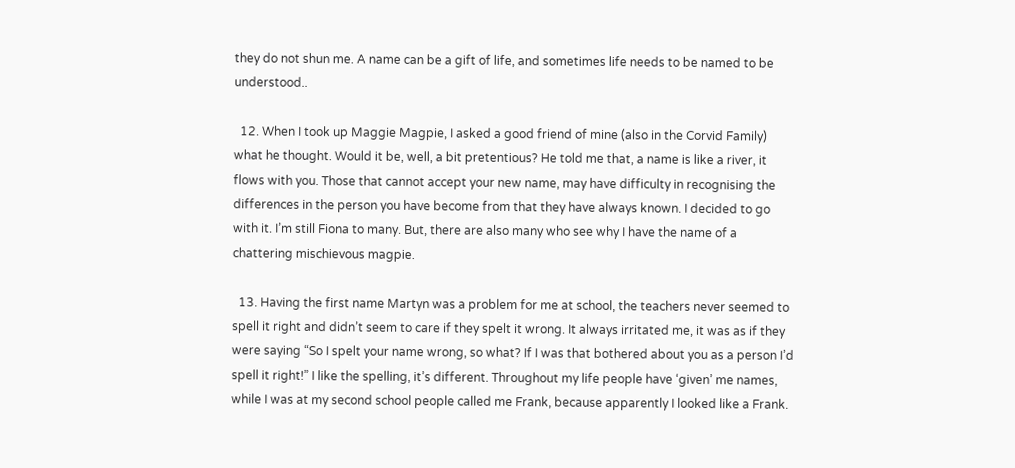they do not shun me. A name can be a gift of life, and sometimes life needs to be named to be understood..

  12. When I took up Maggie Magpie, I asked a good friend of mine (also in the Corvid Family) what he thought. Would it be, well, a bit pretentious? He told me that, a name is like a river, it flows with you. Those that cannot accept your new name, may have difficulty in recognising the differences in the person you have become from that they have always known. I decided to go with it. I’m still Fiona to many. But, there are also many who see why I have the name of a chattering mischievous magpie.

  13. Having the first name Martyn was a problem for me at school, the teachers never seemed to spell it right and didn’t seem to care if they spelt it wrong. It always irritated me, it was as if they were saying “So I spelt your name wrong, so what? If I was that bothered about you as a person I’d spell it right!” I like the spelling, it’s different. Throughout my life people have ‘given’ me names, while I was at my second school people called me Frank, because apparently I looked like a Frank.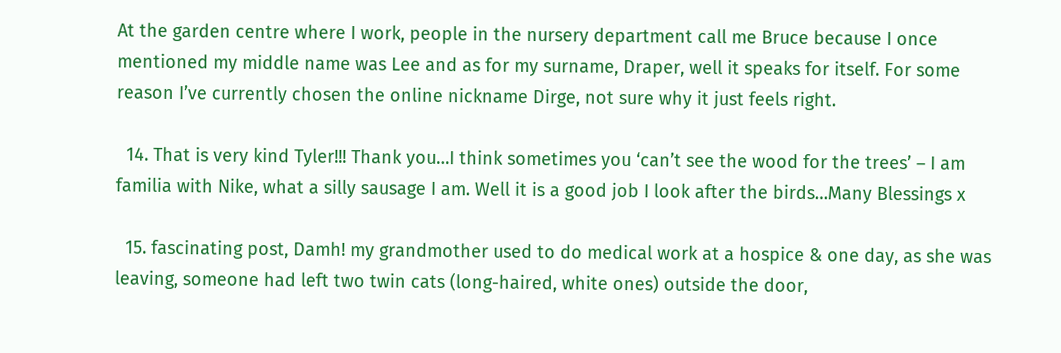At the garden centre where I work, people in the nursery department call me Bruce because I once mentioned my middle name was Lee and as for my surname, Draper, well it speaks for itself. For some reason I’ve currently chosen the online nickname Dirge, not sure why it just feels right.

  14. That is very kind Tyler!!! Thank you…I think sometimes you ‘can’t see the wood for the trees’ – I am familia with Nike, what a silly sausage I am. Well it is a good job I look after the birds…Many Blessings x

  15. fascinating post, Damh! my grandmother used to do medical work at a hospice & one day, as she was leaving, someone had left two twin cats (long-haired, white ones) outside the door,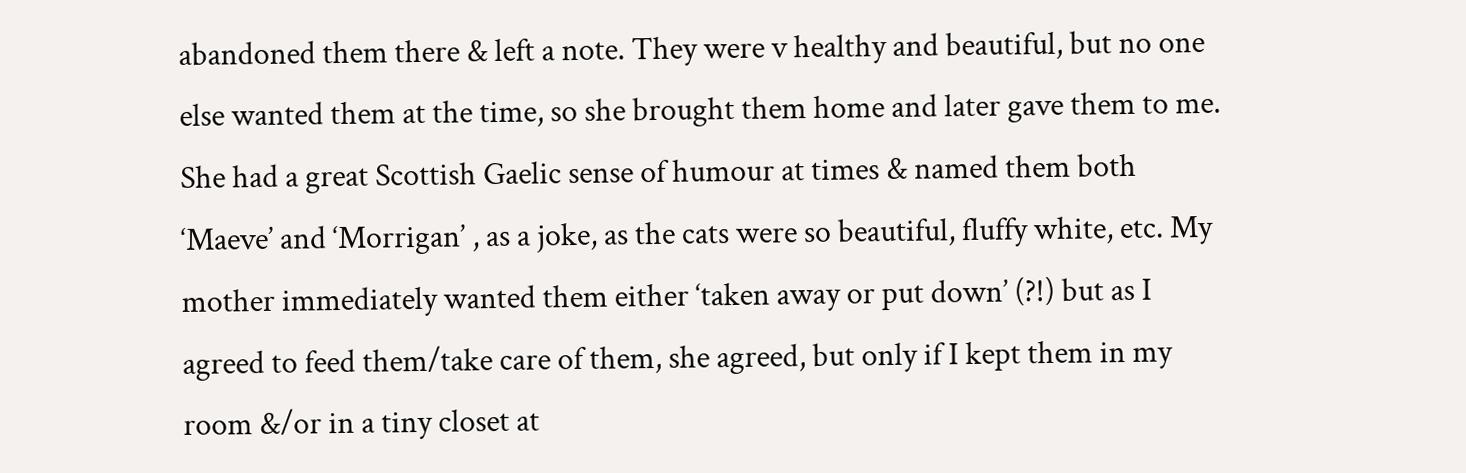abandoned them there & left a note. They were v healthy and beautiful, but no one else wanted them at the time, so she brought them home and later gave them to me. She had a great Scottish Gaelic sense of humour at times & named them both ‘Maeve’ and ‘Morrigan’ , as a joke, as the cats were so beautiful, fluffy white, etc. My mother immediately wanted them either ‘taken away or put down’ (?!) but as I agreed to feed them/take care of them, she agreed, but only if I kept them in my room &/or in a tiny closet at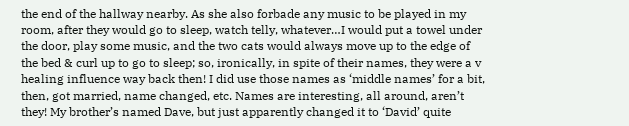the end of the hallway nearby. As she also forbade any music to be played in my room, after they would go to sleep, watch telly, whatever…I would put a towel under the door, play some music, and the two cats would always move up to the edge of the bed & curl up to go to sleep; so, ironically, in spite of their names, they were a v healing influence way back then! I did use those names as ‘middle names’ for a bit, then, got married, name changed, etc. Names are interesting, all around, aren’t they! My brother’s named Dave, but just apparently changed it to ‘David’ quite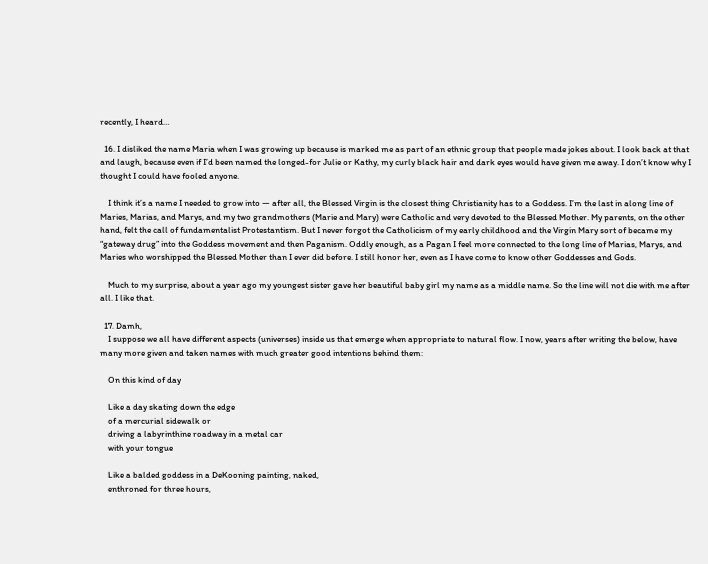recently, I heard…

  16. I disliked the name Maria when I was growing up because is marked me as part of an ethnic group that people made jokes about. I look back at that and laugh, because even if I’d been named the longed-for Julie or Kathy, my curly black hair and dark eyes would have given me away. I don’t know why I thought I could have fooled anyone.

    I think it’s a name I needed to grow into — after all, the Blessed Virgin is the closest thing Christianity has to a Goddess. I’m the last in along line of Maries, Marias, and Marys, and my two grandmothers (Marie and Mary) were Catholic and very devoted to the Blessed Mother. My parents, on the other hand, felt the call of fundamentalist Protestantism. But I never forgot the Catholicism of my early childhood and the Virgin Mary sort of became my “gateway drug” into the Goddess movement and then Paganism. Oddly enough, as a Pagan I feel more connected to the long line of Marias, Marys, and Maries who worshipped the Blessed Mother than I ever did before. I still honor her, even as I have come to know other Goddesses and Gods.

    Much to my surprise, about a year ago my youngest sister gave her beautiful baby girl my name as a middle name. So the line will not die with me after all. I like that.

  17. Damh,
    I suppose we all have different aspects (universes) inside us that emerge when appropriate to natural flow. I now, years after writing the below, have many more given and taken names with much greater good intentions behind them:

    On this kind of day

    Like a day skating down the edge
    of a mercurial sidewalk or
    driving a labyrinthine roadway in a metal car
    with your tongue

    Like a balded goddess in a DeKooning painting, naked,
    enthroned for three hours,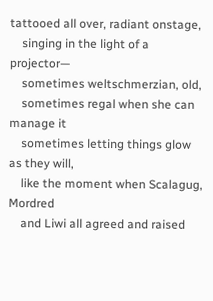tattooed all over, radiant onstage,
    singing in the light of a projector—
    sometimes weltschmerzian, old,
    sometimes regal when she can manage it
    sometimes letting things glow as they will,
    like the moment when Scalagug, Mordred
    and Liwi all agreed and raised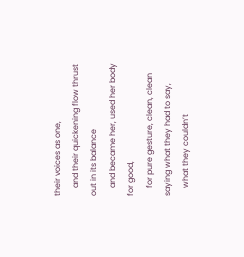their voices as one,
    and their quickening flow thrust out in its balance
    and became her, used her body for good,
    for pure gesture, clean, clean saying what they had to say,
    what they couldn’t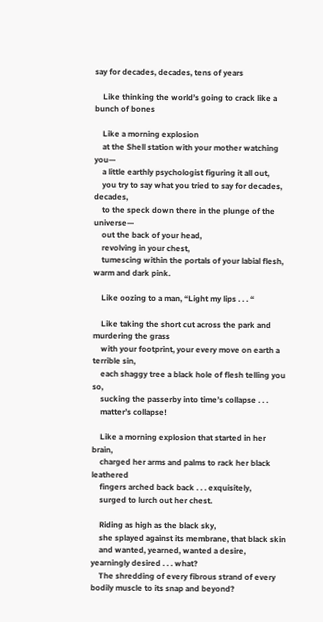say for decades, decades, tens of years

    Like thinking the world’s going to crack like a bunch of bones

    Like a morning explosion
    at the Shell station with your mother watching you—
    a little earthly psychologist figuring it all out,
    you try to say what you tried to say for decades, decades,
    to the speck down there in the plunge of the universe—
    out the back of your head,
    revolving in your chest,
    tumescing within the portals of your labial flesh, warm and dark pink.

    Like oozing to a man, “Light my lips . . . “

    Like taking the short cut across the park and murdering the grass
    with your footprint, your every move on earth a terrible sin,
    each shaggy tree a black hole of flesh telling you so,
    sucking the passerby into time’s collapse . . .
    matter’s collapse!

    Like a morning explosion that started in her brain,
    charged her arms and palms to rack her black leathered
    fingers arched back back . . . exquisitely,
    surged to lurch out her chest.

    Riding as high as the black sky,
    she splayed against its membrane, that black skin
    and wanted, yearned, wanted a desire, yearningly desired . . . what?
    The shredding of every fibrous strand of every bodily muscle to its snap and beyond?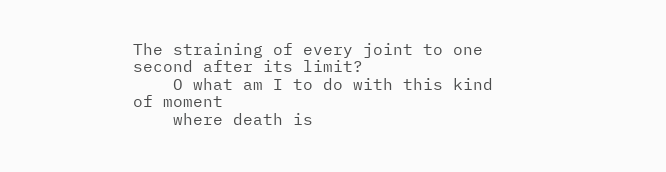The straining of every joint to one second after its limit?
    O what am I to do with this kind of moment
    where death is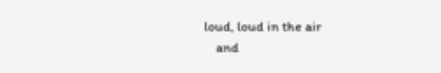loud, loud in the air
    and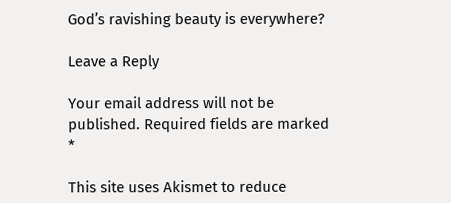God’s ravishing beauty is everywhere?

Leave a Reply

Your email address will not be published. Required fields are marked *

This site uses Akismet to reduce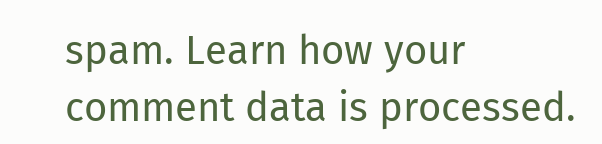spam. Learn how your comment data is processed.